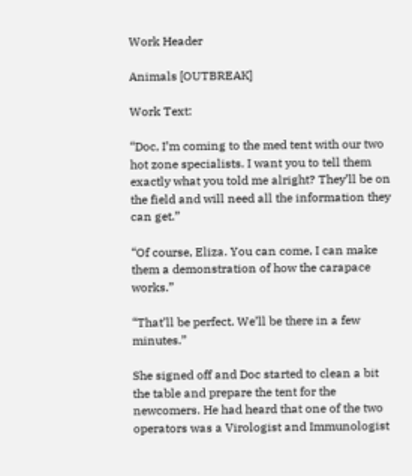Work Header

Animals [OUTBREAK]

Work Text:

“Doc, I’m coming to the med tent with our two hot zone specialists. I want you to tell them exactly what you told me alright? They’ll be on the field and will need all the information they can get.”

“Of course, Eliza. You can come, I can make them a demonstration of how the carapace works.”

“That’ll be perfect. We’ll be there in a few minutes.”

She signed off and Doc started to clean a bit the table and prepare the tent for the newcomers. He had heard that one of the two operators was a Virologist and Immunologist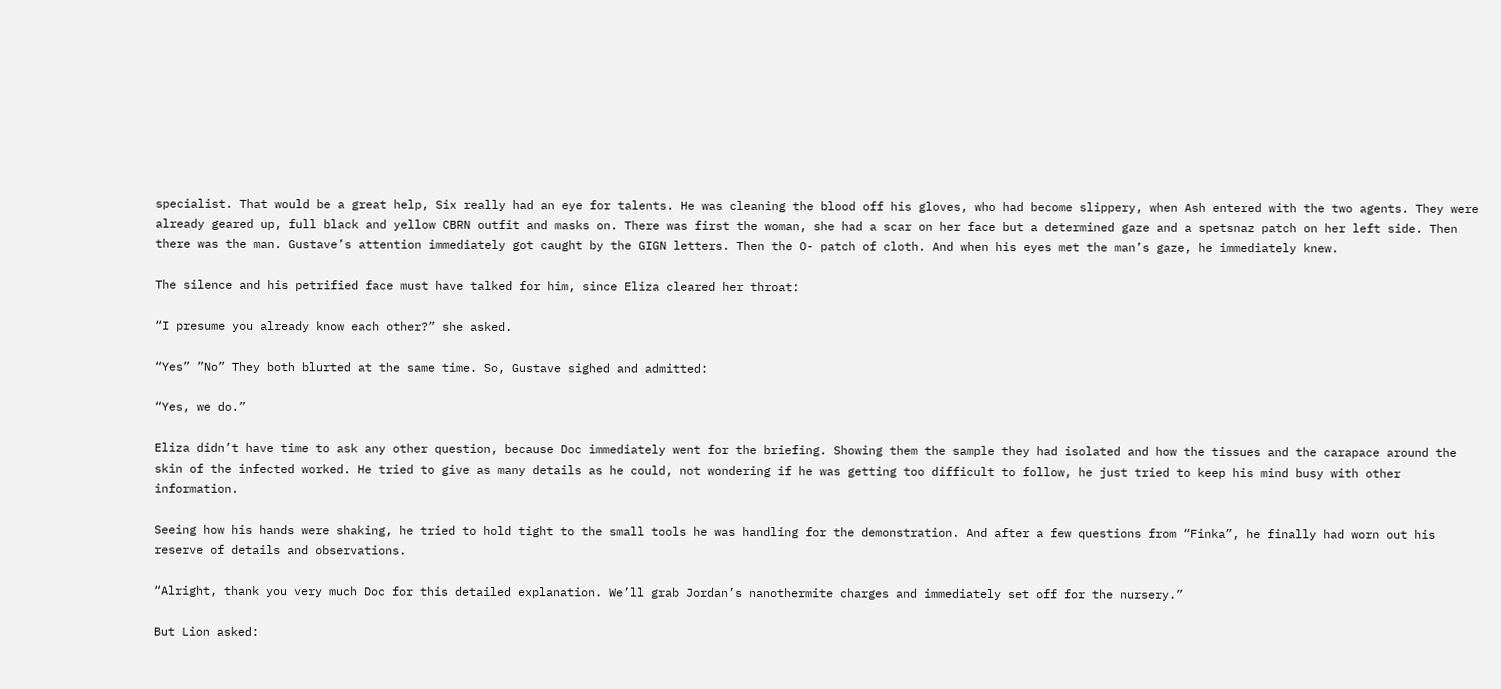specialist. That would be a great help, Six really had an eye for talents. He was cleaning the blood off his gloves, who had become slippery, when Ash entered with the two agents. They were already geared up, full black and yellow CBRN outfit and masks on. There was first the woman, she had a scar on her face but a determined gaze and a spetsnaz patch on her left side. Then there was the man. Gustave’s attention immediately got caught by the GIGN letters. Then the O- patch of cloth. And when his eyes met the man’s gaze, he immediately knew.

The silence and his petrified face must have talked for him, since Eliza cleared her throat:

“I presume you already know each other?” she asked.

“Yes” ”No” They both blurted at the same time. So, Gustave sighed and admitted:

“Yes, we do.”

Eliza didn’t have time to ask any other question, because Doc immediately went for the briefing. Showing them the sample they had isolated and how the tissues and the carapace around the skin of the infected worked. He tried to give as many details as he could, not wondering if he was getting too difficult to follow, he just tried to keep his mind busy with other information.

Seeing how his hands were shaking, he tried to hold tight to the small tools he was handling for the demonstration. And after a few questions from “Finka”, he finally had worn out his reserve of details and observations.

“Alright, thank you very much Doc for this detailed explanation. We’ll grab Jordan’s nanothermite charges and immediately set off for the nursery.”

But Lion asked: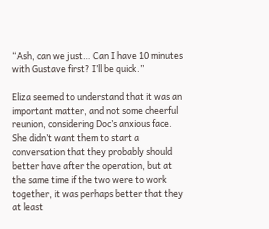“Ash, can we just… Can I have 10 minutes with Gustave first? I’ll be quick.”

Eliza seemed to understand that it was an important matter, and not some cheerful reunion, considering Doc’s anxious face. She didn’t want them to start a conversation that they probably should better have after the operation, but at the same time if the two were to work together, it was perhaps better that they at least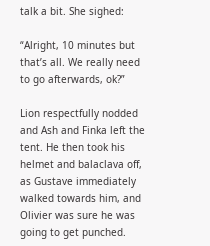talk a bit. She sighed:

“Alright, 10 minutes but that’s all. We really need to go afterwards, ok?”

Lion respectfully nodded and Ash and Finka left the tent. He then took his helmet and balaclava off, as Gustave immediately walked towards him, and Olivier was sure he was going to get punched.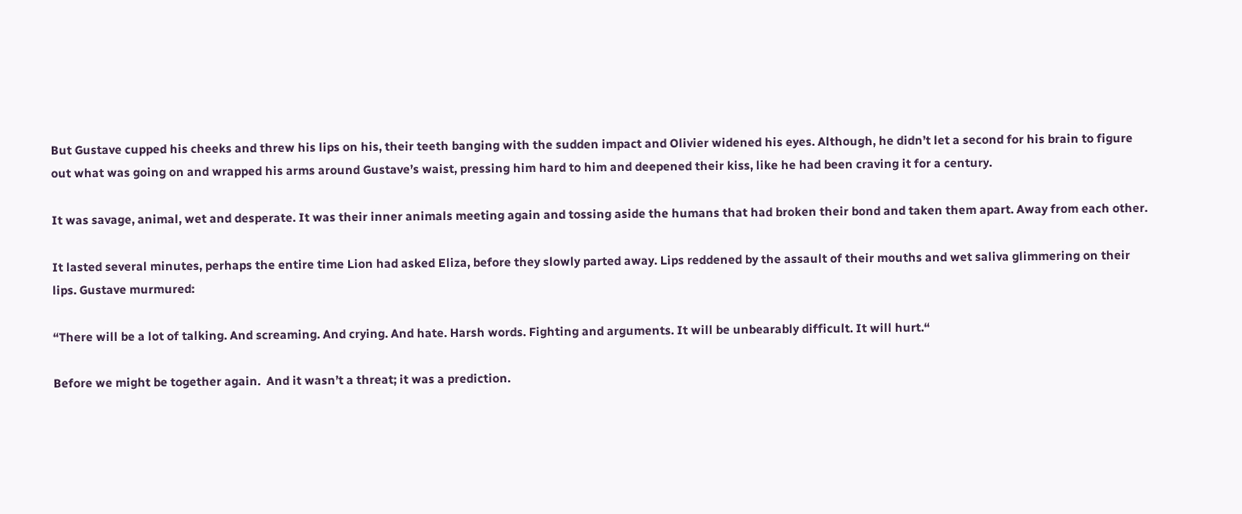But Gustave cupped his cheeks and threw his lips on his, their teeth banging with the sudden impact and Olivier widened his eyes. Although, he didn’t let a second for his brain to figure out what was going on and wrapped his arms around Gustave’s waist, pressing him hard to him and deepened their kiss, like he had been craving it for a century.

It was savage, animal, wet and desperate. It was their inner animals meeting again and tossing aside the humans that had broken their bond and taken them apart. Away from each other.

It lasted several minutes, perhaps the entire time Lion had asked Eliza, before they slowly parted away. Lips reddened by the assault of their mouths and wet saliva glimmering on their lips. Gustave murmured:

“There will be a lot of talking. And screaming. And crying. And hate. Harsh words. Fighting and arguments. It will be unbearably difficult. It will hurt.“

Before we might be together again.  And it wasn’t a threat; it was a prediction.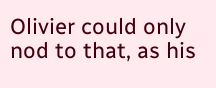Olivier could only nod to that, as his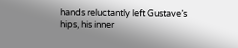hands reluctantly left Gustave’s hips, his inner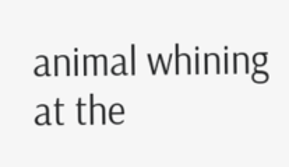animal whining at the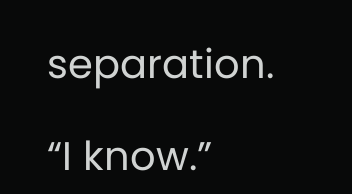separation.

“I know.”